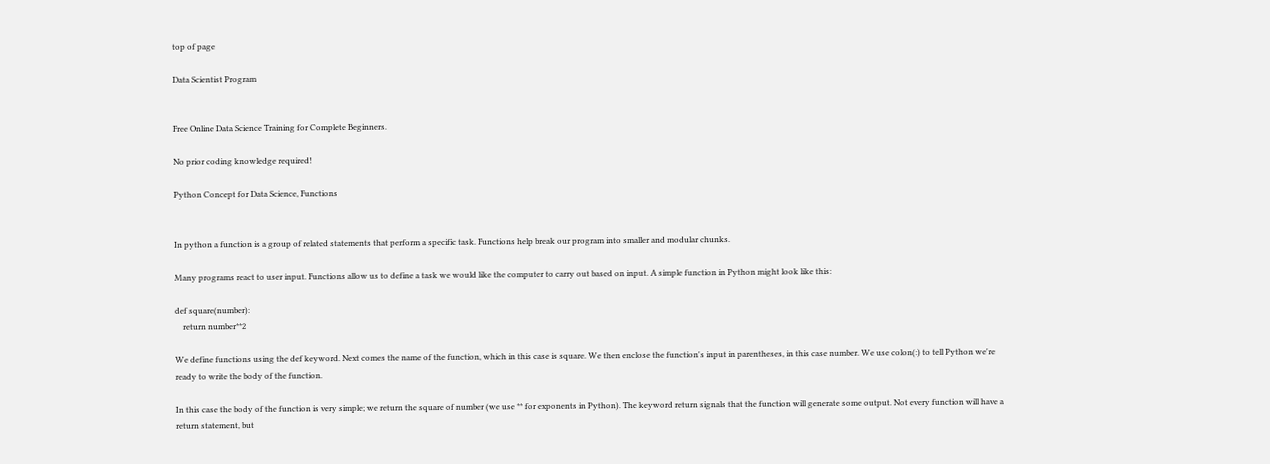top of page

Data Scientist Program


Free Online Data Science Training for Complete Beginners.

No prior coding knowledge required!

Python Concept for Data Science, Functions


In python a function is a group of related statements that perform a specific task. Functions help break our program into smaller and modular chunks.

Many programs react to user input. Functions allow us to define a task we would like the computer to carry out based on input. A simple function in Python might look like this:

def square(number):
    return number**2

We define functions using the def keyword. Next comes the name of the function, which in this case is square. We then enclose the function's input in parentheses, in this case number. We use colon(:) to tell Python we're ready to write the body of the function.

In this case the body of the function is very simple; we return the square of number (we use ** for exponents in Python). The keyword return signals that the function will generate some output. Not every function will have a return statement, but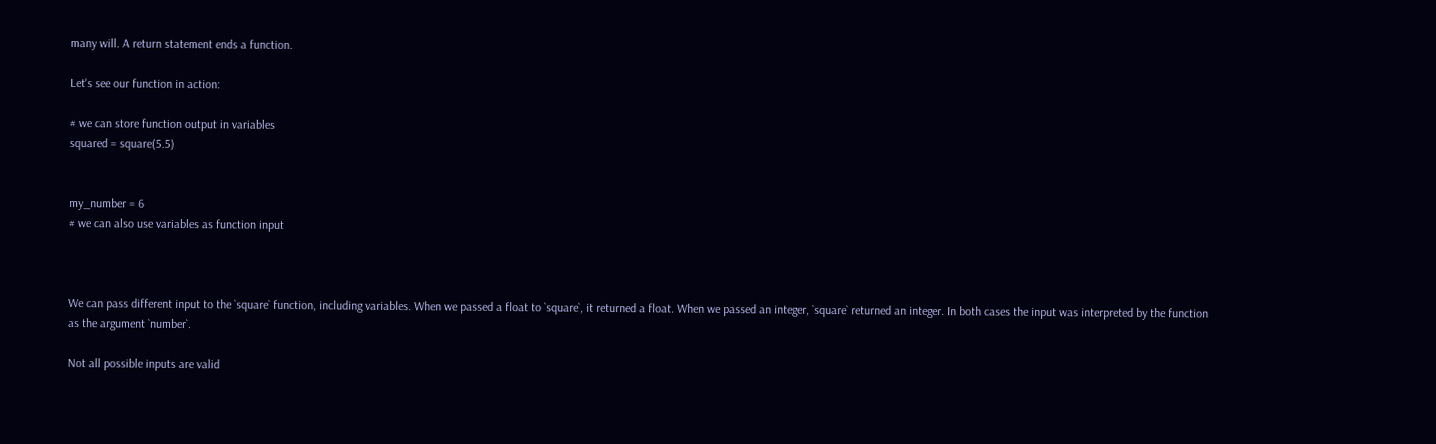many will. A return statement ends a function.

Let's see our function in action:

# we can store function output in variables
squared = square(5.5)


my_number = 6
# we can also use variables as function input



We can pass different input to the `square` function, including variables. When we passed a float to `square`, it returned a float. When we passed an integer, `square` returned an integer. In both cases the input was interpreted by the function as the argument `number`.

Not all possible inputs are valid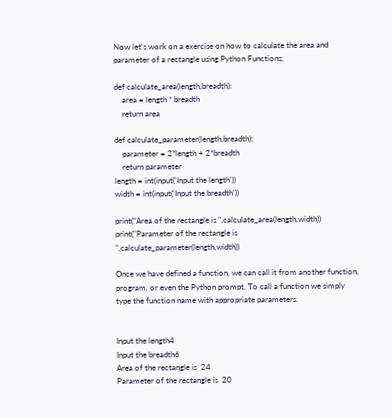Now let's work on a exercise on how to calculate the area and parameter of a rectangle using Python Functions;

def calculate_area(length,breadth):
    area = length * breadth
    return area

def calculate_parameter(length,breadth):
    parameter = 2*length + 2*breadth
    return parameter
length = int(input('Input the length'))
width = int(input('Input the breadth'))

print("Area of the rectangle is ",calculate_area(length,width))
print("Parameter of the rectangle is ",calculate_parameter(length,width))

Once we have defined a function, we can call it from another function, program, or even the Python prompt. To call a function we simply type the function name with appropriate parameters.


Input the length4
Input the breadth6
Area of the rectangle is  24
Parameter of the rectangle is  20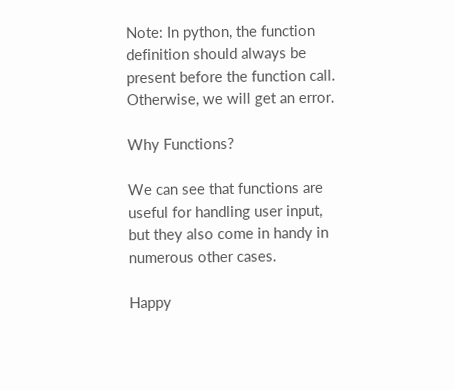Note: In python, the function definition should always be present before the function call. Otherwise, we will get an error.

Why Functions?

We can see that functions are useful for handling user input, but they also come in handy in numerous other cases.

Happy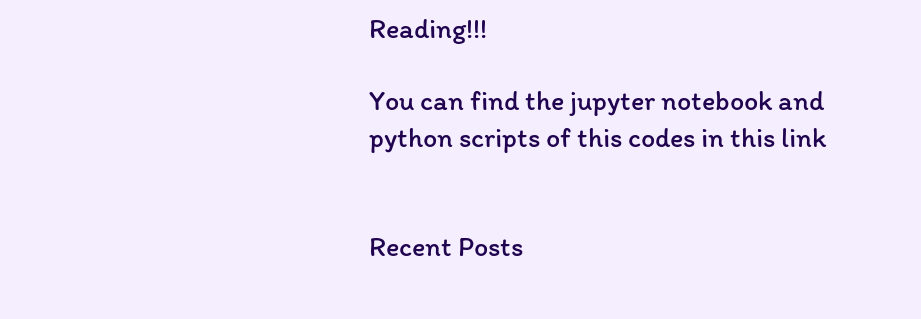Reading!!!

You can find the jupyter notebook and python scripts of this codes in this link


Recent Posts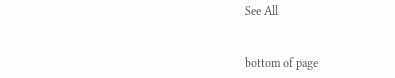See All


bottom of page